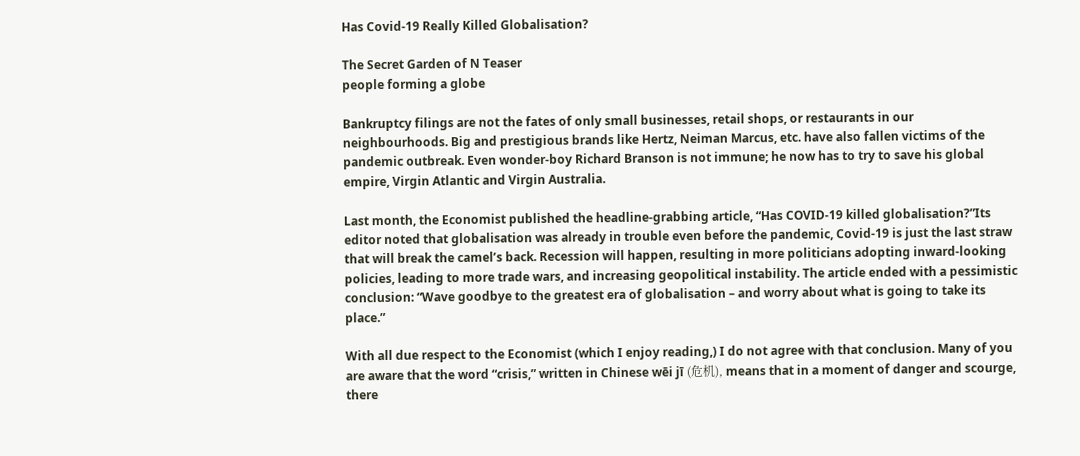Has Covid-19 Really Killed Globalisation?

The Secret Garden of N Teaser
people forming a globe

Bankruptcy filings are not the fates of only small businesses, retail shops, or restaurants in our neighbourhoods. Big and prestigious brands like Hertz, Neiman Marcus, etc. have also fallen victims of the pandemic outbreak. Even wonder-boy Richard Branson is not immune; he now has to try to save his global empire, Virgin Atlantic and Virgin Australia.

Last month, the Economist published the headline-grabbing article, “Has COVID-19 killed globalisation?”Its editor noted that globalisation was already in trouble even before the pandemic, Covid-19 is just the last straw that will break the camel’s back. Recession will happen, resulting in more politicians adopting inward-looking policies, leading to more trade wars, and increasing geopolitical instability. The article ended with a pessimistic conclusion: “Wave goodbye to the greatest era of globalisation – and worry about what is going to take its place.”

With all due respect to the Economist (which I enjoy reading,) I do not agree with that conclusion. Many of you are aware that the word “crisis,” written in Chinese wēi jī (危机), means that in a moment of danger and scourge, there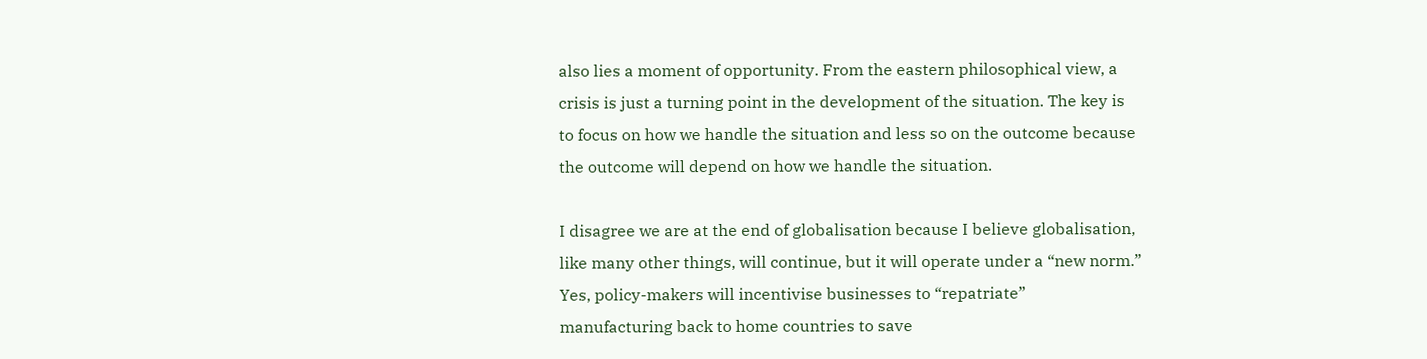also lies a moment of opportunity. From the eastern philosophical view, a crisis is just a turning point in the development of the situation. The key is to focus on how we handle the situation and less so on the outcome because the outcome will depend on how we handle the situation.

I disagree we are at the end of globalisation because I believe globalisation, like many other things, will continue, but it will operate under a “new norm.” Yes, policy-makers will incentivise businesses to “repatriate” manufacturing back to home countries to save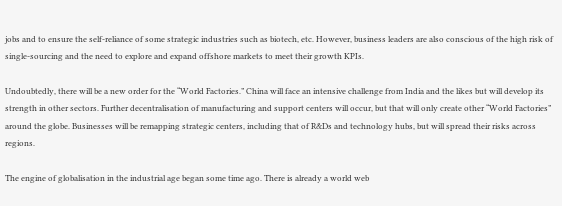jobs and to ensure the self-reliance of some strategic industries such as biotech, etc. However, business leaders are also conscious of the high risk of single-sourcing and the need to explore and expand offshore markets to meet their growth KPIs.

Undoubtedly, there will be a new order for the “World Factories.” China will face an intensive challenge from India and the likes but will develop its strength in other sectors. Further decentralisation of manufacturing and support centers will occur, but that will only create other “World Factories” around the globe. Businesses will be remapping strategic centers, including that of R&Ds and technology hubs, but will spread their risks across regions.

The engine of globalisation in the industrial age began some time ago. There is already a world web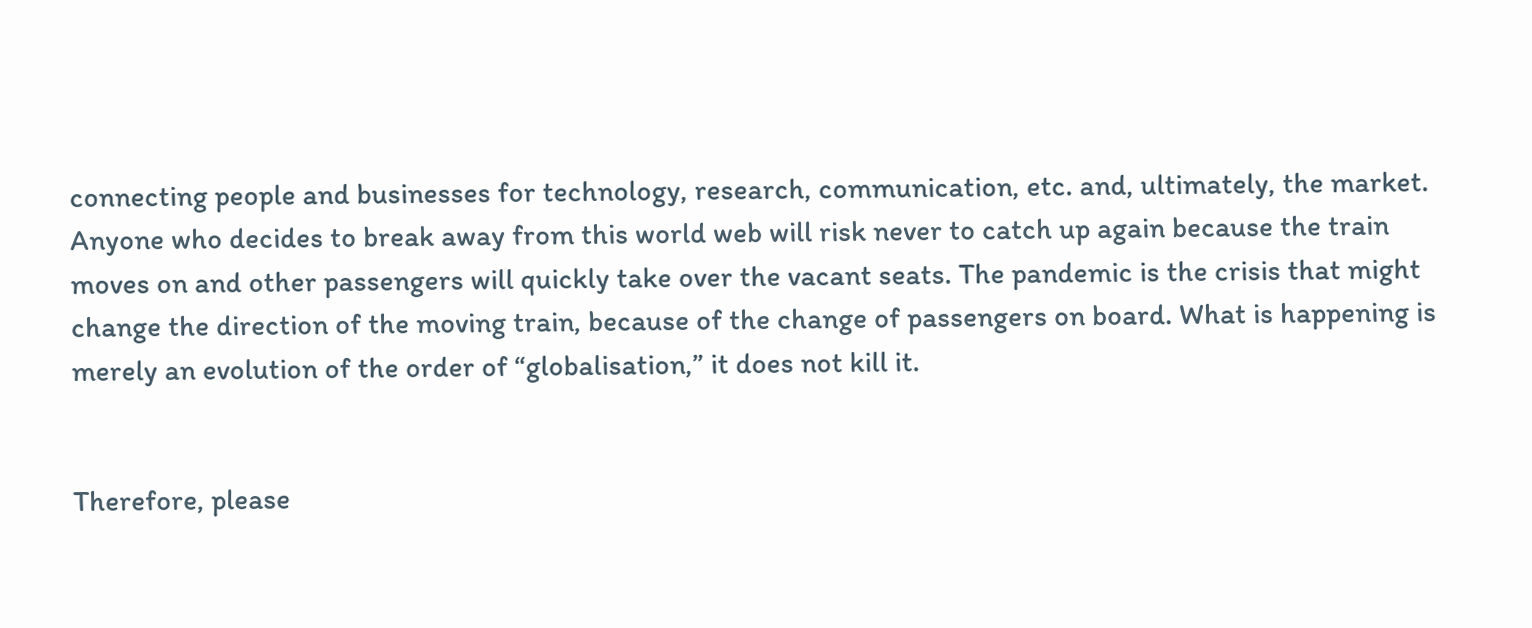connecting people and businesses for technology, research, communication, etc. and, ultimately, the market. Anyone who decides to break away from this world web will risk never to catch up again because the train moves on and other passengers will quickly take over the vacant seats. The pandemic is the crisis that might change the direction of the moving train, because of the change of passengers on board. What is happening is merely an evolution of the order of “globalisation,” it does not kill it.


Therefore, please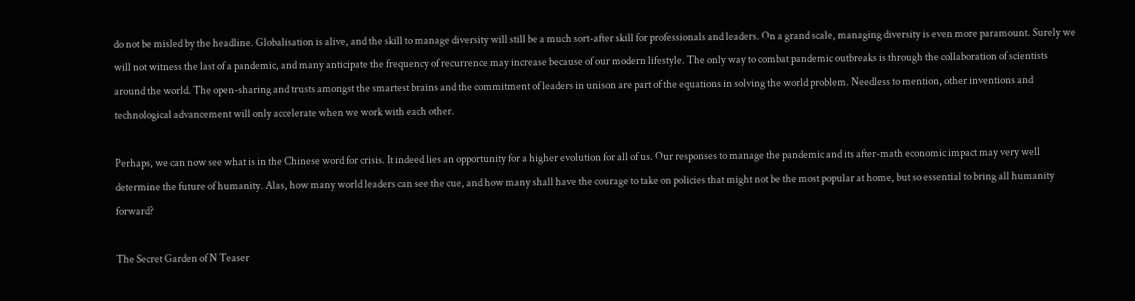do not be misled by the headline. Globalisation is alive, and the skill to manage diversity will still be a much sort-after skill for professionals and leaders. On a grand scale, managing diversity is even more paramount. Surely we will not witness the last of a pandemic, and many anticipate the frequency of recurrence may increase because of our modern lifestyle. The only way to combat pandemic outbreaks is through the collaboration of scientists around the world. The open-sharing and trusts amongst the smartest brains and the commitment of leaders in unison are part of the equations in solving the world problem. Needless to mention, other inventions and technological advancement will only accelerate when we work with each other.

Perhaps, we can now see what is in the Chinese word for crisis. It indeed lies an opportunity for a higher evolution for all of us. Our responses to manage the pandemic and its after-math economic impact may very well determine the future of humanity. Alas, how many world leaders can see the cue, and how many shall have the courage to take on policies that might not be the most popular at home, but so essential to bring all humanity forward?

The Secret Garden of N Teaser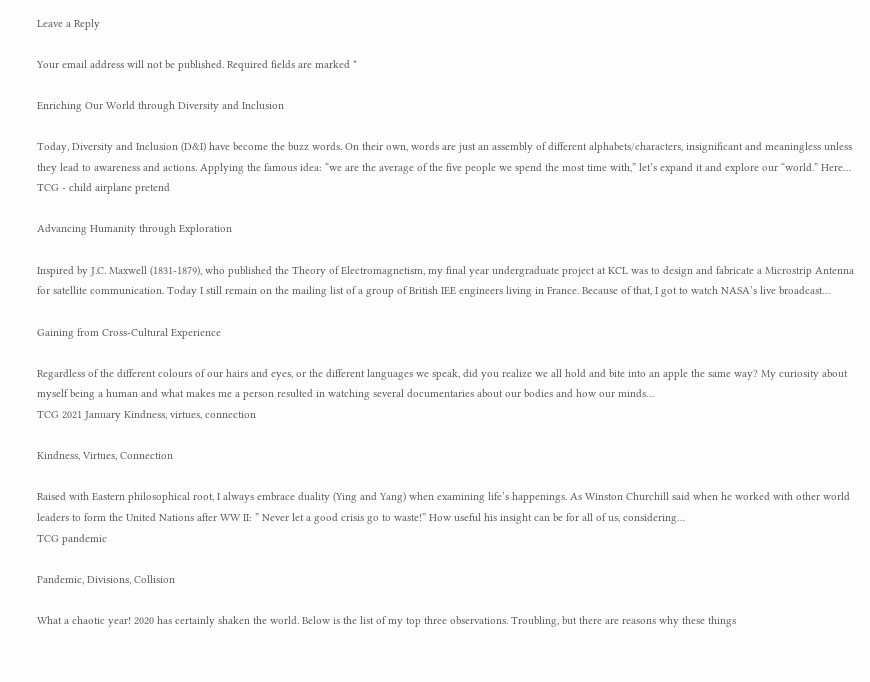Leave a Reply

Your email address will not be published. Required fields are marked *

Enriching Our World through Diversity and Inclusion

Today, Diversity and Inclusion (D&I) have become the buzz words. On their own, words are just an assembly of different alphabets/characters, insignificant and meaningless unless they lead to awareness and actions. Applying the famous idea: “we are the average of the five people we spend the most time with,” let’s expand it and explore our “world.” Here…
TCG - child airplane pretend

Advancing Humanity through Exploration

Inspired by J.C. Maxwell (1831-1879), who published the Theory of Electromagnetism, my final year undergraduate project at KCL was to design and fabricate a Microstrip Antenna for satellite communication. Today I still remain on the mailing list of a group of British IEE engineers living in France. Because of that, I got to watch NASA’s live broadcast…

Gaining from Cross-Cultural Experience

Regardless of the different colours of our hairs and eyes, or the different languages we speak, did you realize we all hold and bite into an apple the same way? My curiosity about myself being a human and what makes me a person resulted in watching several documentaries about our bodies and how our minds…
TCG 2021 January Kindness, virtues, connection

Kindness, Virtues, Connection

Raised with Eastern philosophical root, I always embrace duality (Ying and Yang) when examining life’s happenings. As Winston Churchill said when he worked with other world leaders to form the United Nations after WW II: ” Never let a good crisis go to waste!” How useful his insight can be for all of us, considering…
TCG pandemic

Pandemic, Divisions, Collision

What a chaotic year! 2020 has certainly shaken the world. Below is the list of my top three observations. Troubling, but there are reasons why these things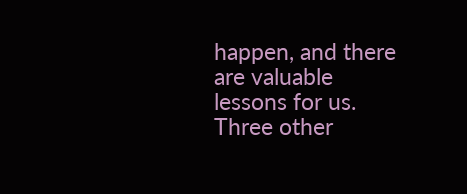happen, and there are valuable lessons for us. Three other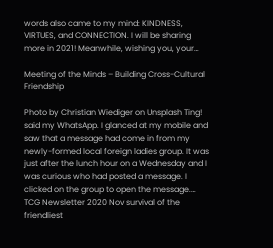words also came to my mind: KINDNESS, VIRTUES, and CONNECTION. I will be sharing more in 2021! Meanwhile, wishing you, your…

Meeting of the Minds – Building Cross-Cultural Friendship

Photo by Christian Wiediger on Unsplash Ting! said my WhatsApp. I glanced at my mobile and saw that a message had come in from my newly-formed local foreign ladies group. It was just after the lunch hour on a Wednesday and I was curious who had posted a message. I clicked on the group to open the message.…
TCG Newsletter 2020 Nov survival of the friendliest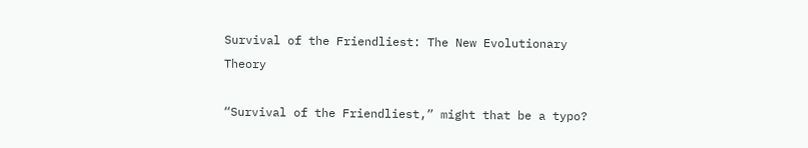Survival of the Friendliest: The New Evolutionary Theory

“Survival of the Friendliest,” might that be a typo?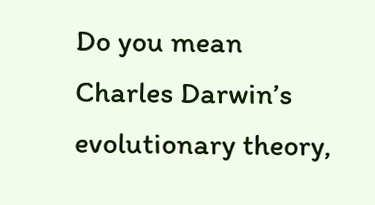Do you mean Charles Darwin’s evolutionary theory,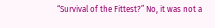“Survival of the Fittest?” No, it was not a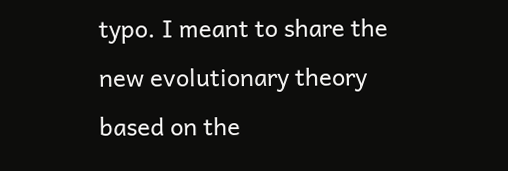typo. I meant to share the new evolutionary theory based on the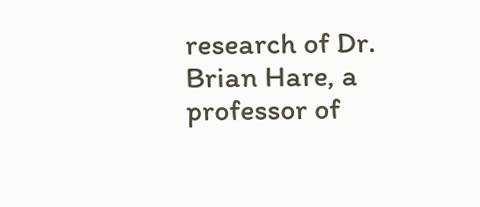research of Dr. Brian Hare, a professor of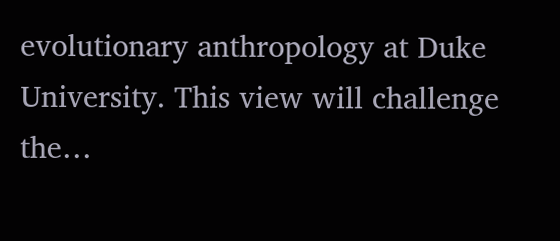evolutionary anthropology at Duke University. This view will challenge the…